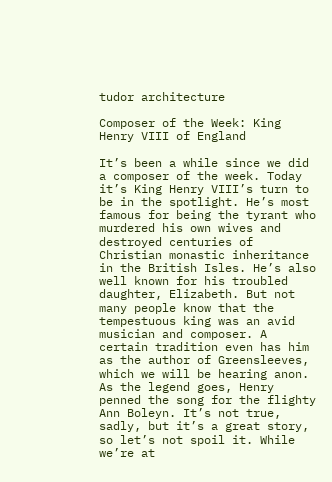tudor architecture

Composer of the Week: King Henry VIII of England

It’s been a while since we did a composer of the week. Today it’s King Henry VIII’s turn to be in the spotlight. He’s most famous for being the tyrant who murdered his own wives and destroyed centuries of Christian monastic inheritance in the British Isles. He’s also well known for his troubled daughter, Elizabeth. But not many people know that the tempestuous king was an avid musician and composer. A certain tradition even has him as the author of Greensleeves, which we will be hearing anon. As the legend goes, Henry penned the song for the flighty Ann Boleyn. It’s not true, sadly, but it’s a great story, so let’s not spoil it. While we’re at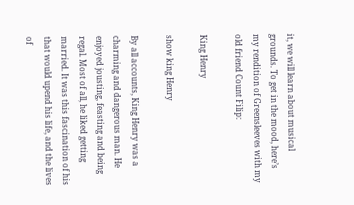it, we will learn about musical grounds. To get in the mood, here’s my rendition of Greensleeves with my old friend Count Filip:

King Henry

show king Henry

By all accounts, King Henry was a charming and dangerous man. He enjoyed jousting, feasting and being regal. Most of all, he liked getting married. It was this fascination of his that would upend his life, and the lives of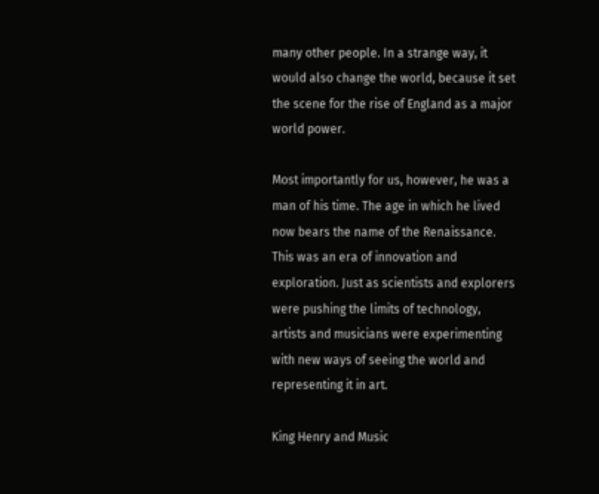many other people. In a strange way, it would also change the world, because it set the scene for the rise of England as a major world power.

Most importantly for us, however, he was a man of his time. The age in which he lived now bears the name of the Renaissance. This was an era of innovation and exploration. Just as scientists and explorers were pushing the limits of technology, artists and musicians were experimenting with new ways of seeing the world and representing it in art.

King Henry and Music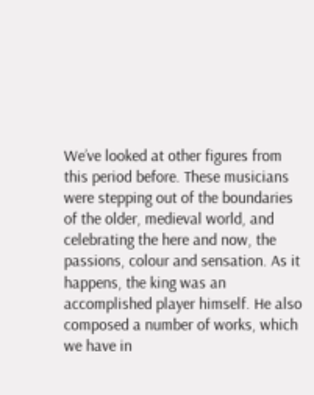We’ve looked at other figures from this period before. These musicians were stepping out of the boundaries of the older, medieval world, and celebrating the here and now, the passions, colour and sensation. As it happens, the king was an accomplished player himself. He also composed a number of works, which we have in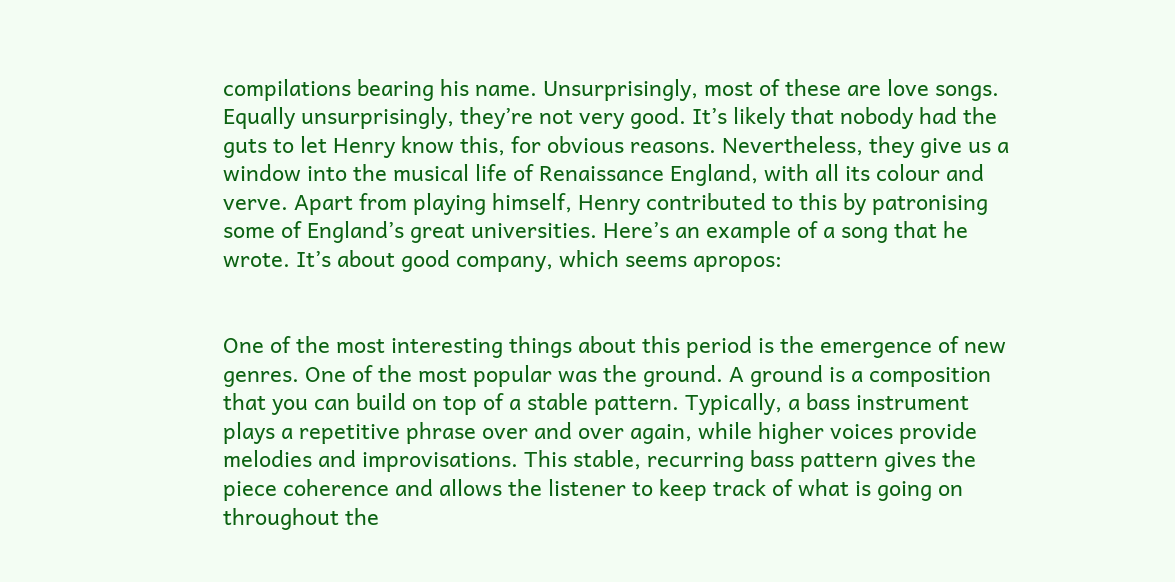compilations bearing his name. Unsurprisingly, most of these are love songs. Equally unsurprisingly, they’re not very good. It’s likely that nobody had the guts to let Henry know this, for obvious reasons. Nevertheless, they give us a window into the musical life of Renaissance England, with all its colour and verve. Apart from playing himself, Henry contributed to this by patronising some of England’s great universities. Here’s an example of a song that he wrote. It’s about good company, which seems apropos:


One of the most interesting things about this period is the emergence of new genres. One of the most popular was the ground. A ground is a composition that you can build on top of a stable pattern. Typically, a bass instrument plays a repetitive phrase over and over again, while higher voices provide melodies and improvisations. This stable, recurring bass pattern gives the piece coherence and allows the listener to keep track of what is going on throughout the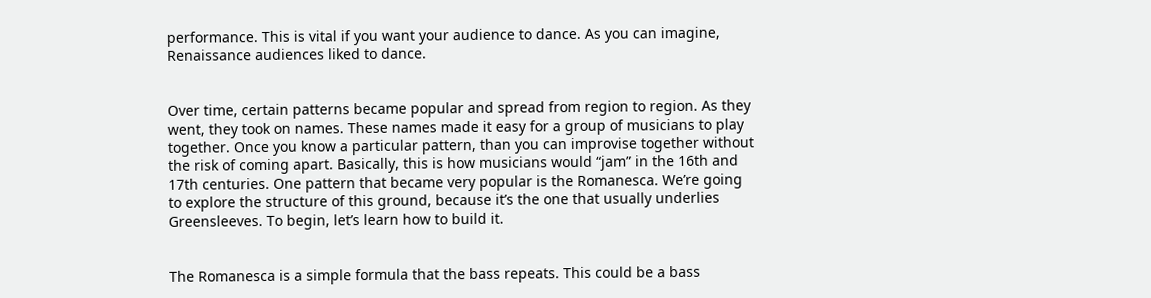performance. This is vital if you want your audience to dance. As you can imagine, Renaissance audiences liked to dance.


Over time, certain patterns became popular and spread from region to region. As they went, they took on names. These names made it easy for a group of musicians to play together. Once you know a particular pattern, than you can improvise together without the risk of coming apart. Basically, this is how musicians would “jam” in the 16th and 17th centuries. One pattern that became very popular is the Romanesca. We’re going to explore the structure of this ground, because it’s the one that usually underlies Greensleeves. To begin, let’s learn how to build it.


The Romanesca is a simple formula that the bass repeats. This could be a bass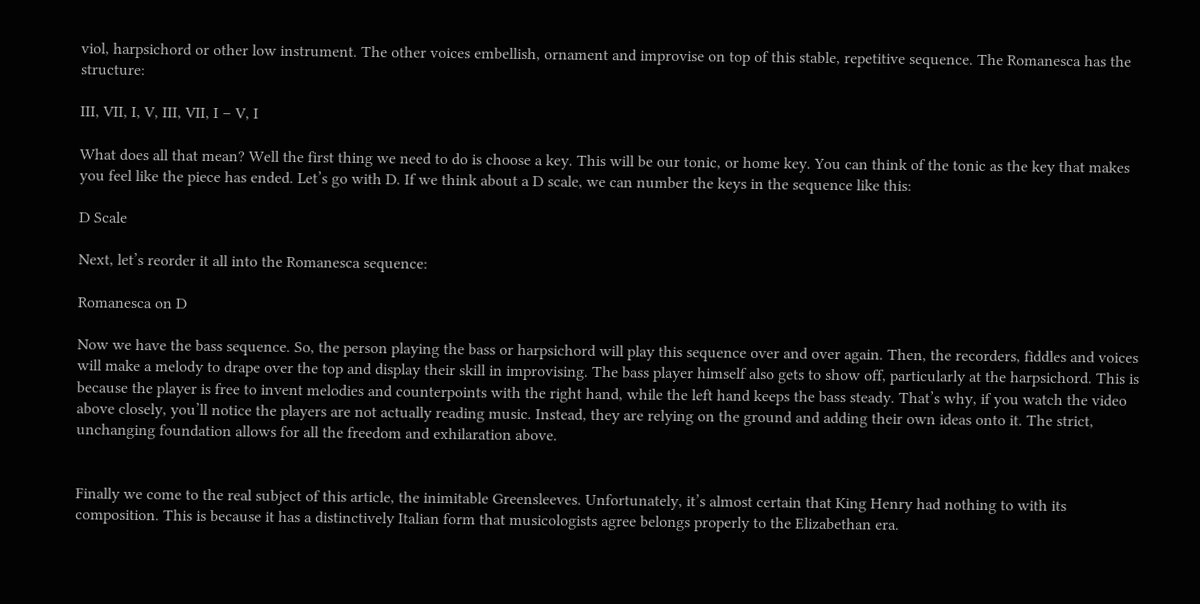viol, harpsichord or other low instrument. The other voices embellish, ornament and improvise on top of this stable, repetitive sequence. The Romanesca has the structure:

III, VII, I, V, III, VII, I – V, I

What does all that mean? Well the first thing we need to do is choose a key. This will be our tonic, or home key. You can think of the tonic as the key that makes you feel like the piece has ended. Let’s go with D. If we think about a D scale, we can number the keys in the sequence like this:

D Scale

Next, let’s reorder it all into the Romanesca sequence:

Romanesca on D

Now we have the bass sequence. So, the person playing the bass or harpsichord will play this sequence over and over again. Then, the recorders, fiddles and voices will make a melody to drape over the top and display their skill in improvising. The bass player himself also gets to show off, particularly at the harpsichord. This is because the player is free to invent melodies and counterpoints with the right hand, while the left hand keeps the bass steady. That’s why, if you watch the video above closely, you’ll notice the players are not actually reading music. Instead, they are relying on the ground and adding their own ideas onto it. The strict, unchanging foundation allows for all the freedom and exhilaration above.


Finally we come to the real subject of this article, the inimitable Greensleeves. Unfortunately, it’s almost certain that King Henry had nothing to with its composition. This is because it has a distinctively Italian form that musicologists agree belongs properly to the Elizabethan era.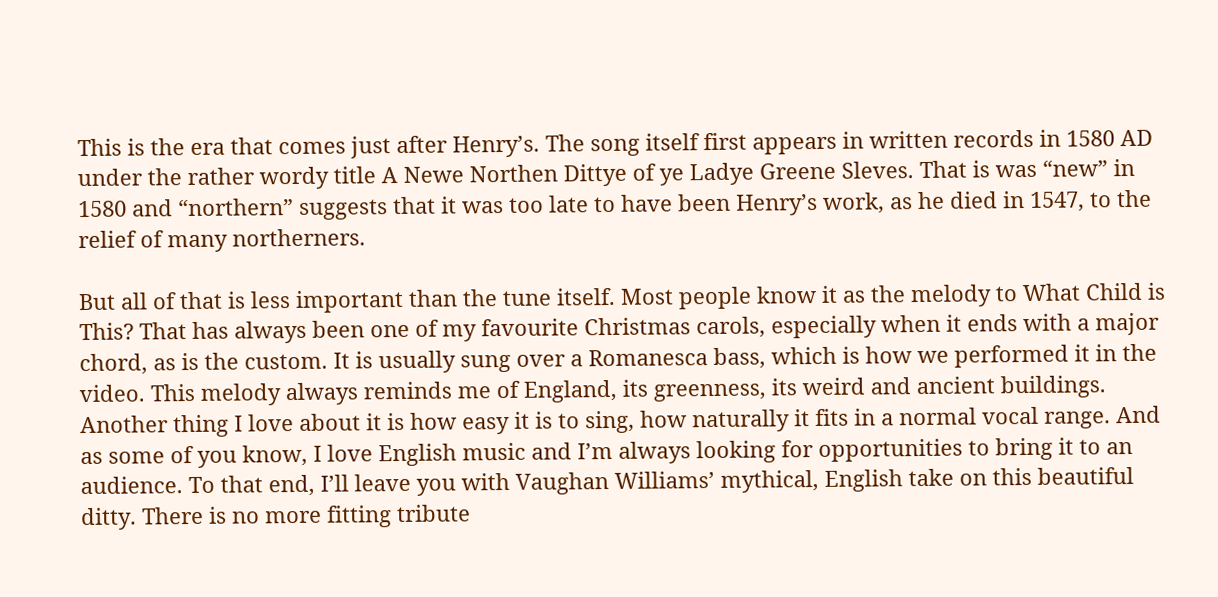This is the era that comes just after Henry’s. The song itself first appears in written records in 1580 AD under the rather wordy title A Newe Northen Dittye of ye Ladye Greene Sleves. That is was “new” in 1580 and “northern” suggests that it was too late to have been Henry’s work, as he died in 1547, to the relief of many northerners.

But all of that is less important than the tune itself. Most people know it as the melody to What Child is This? That has always been one of my favourite Christmas carols, especially when it ends with a major chord, as is the custom. It is usually sung over a Romanesca bass, which is how we performed it in the video. This melody always reminds me of England, its greenness, its weird and ancient buildings. Another thing I love about it is how easy it is to sing, how naturally it fits in a normal vocal range. And as some of you know, I love English music and I’m always looking for opportunities to bring it to an audience. To that end, I’ll leave you with Vaughan Williams’ mythical, English take on this beautiful ditty. There is no more fitting tribute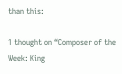than this:

1 thought on “Composer of the Week: King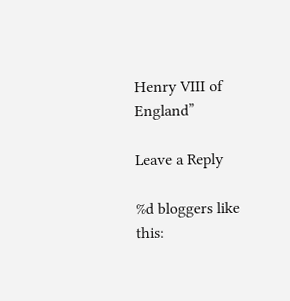Henry VIII of England”

Leave a Reply

%d bloggers like this: